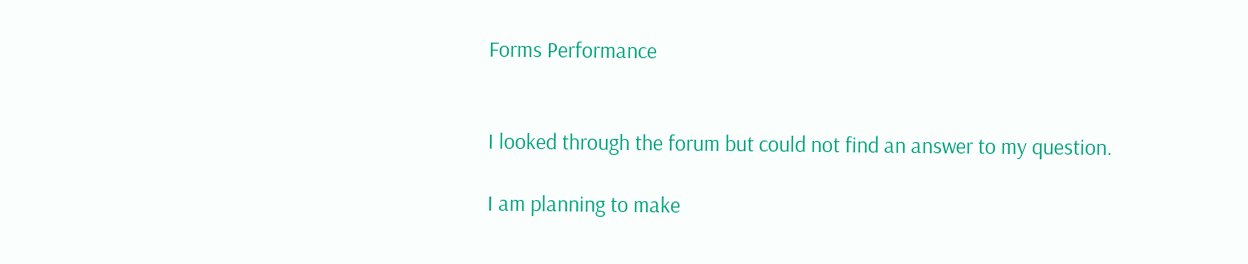Forms Performance


I looked through the forum but could not find an answer to my question.

I am planning to make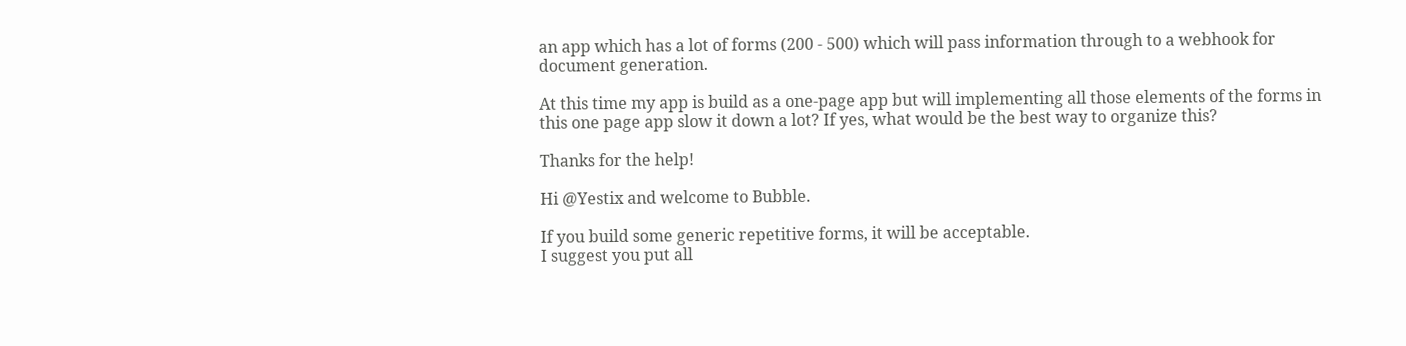an app which has a lot of forms (200 - 500) which will pass information through to a webhook for document generation.

At this time my app is build as a one-page app but will implementing all those elements of the forms in this one page app slow it down a lot? If yes, what would be the best way to organize this?

Thanks for the help!

Hi @Yestix and welcome to Bubble.

If you build some generic repetitive forms, it will be acceptable.
I suggest you put all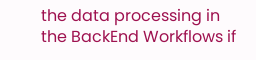the data processing in the BackEnd Workflows if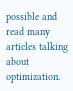possible and read many articles talking about optimization.